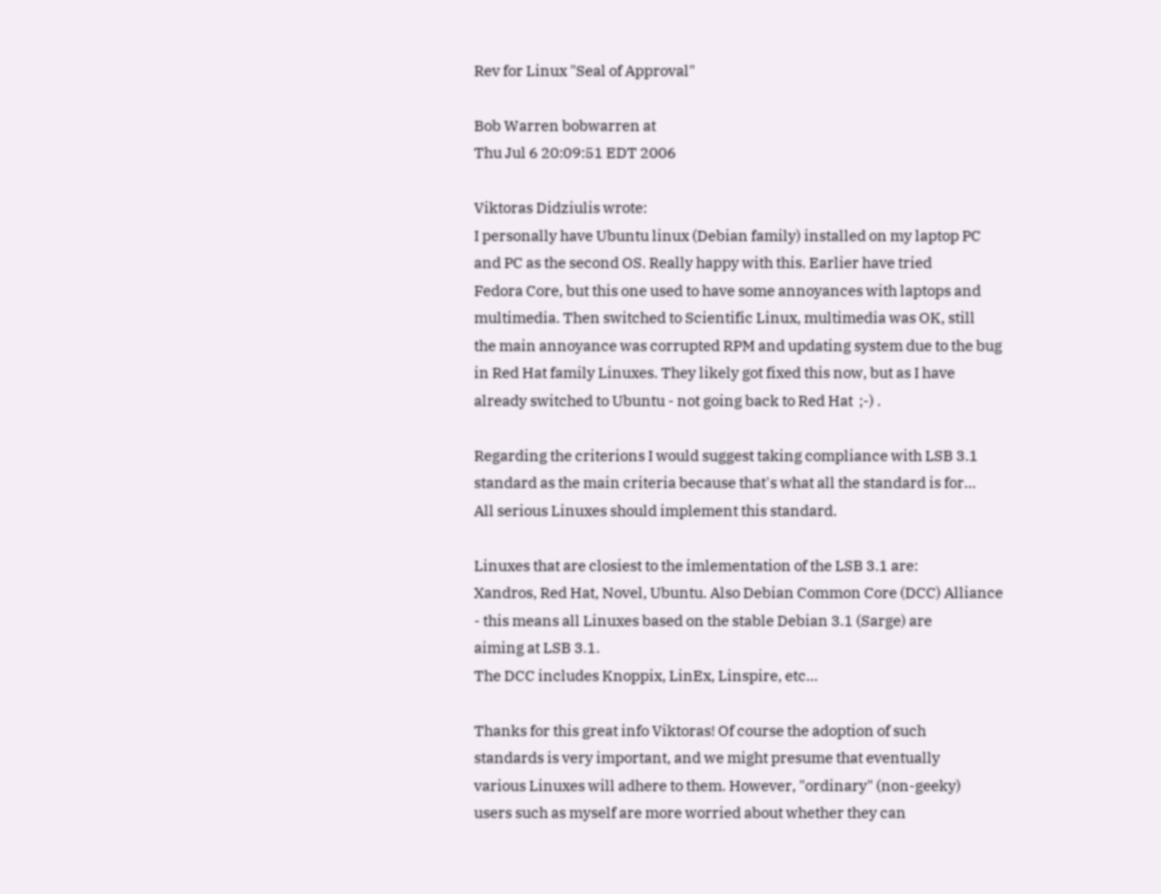Rev for Linux "Seal of Approval"

Bob Warren bobwarren at
Thu Jul 6 20:09:51 EDT 2006

Viktoras Didziulis wrote:
I personally have Ubuntu linux (Debian family) installed on my laptop PC
and PC as the second OS. Really happy with this. Earlier have tried
Fedora Core, but this one used to have some annoyances with laptops and
multimedia. Then switched to Scientific Linux, multimedia was OK, still
the main annoyance was corrupted RPM and updating system due to the bug
in Red Hat family Linuxes. They likely got fixed this now, but as I have
already switched to Ubuntu - not going back to Red Hat  ;-) .

Regarding the criterions I would suggest taking compliance with LSB 3.1
standard as the main criteria because that's what all the standard is for...
All serious Linuxes should implement this standard.

Linuxes that are closiest to the imlementation of the LSB 3.1 are:
Xandros, Red Hat, Novel, Ubuntu. Also Debian Common Core (DCC) Alliance
- this means all Linuxes based on the stable Debian 3.1 (Sarge) are
aiming at LSB 3.1.
The DCC includes Knoppix, LinEx, Linspire, etc...

Thanks for this great info Viktoras! Of course the adoption of such
standards is very important, and we might presume that eventually
various Linuxes will adhere to them. However, "ordinary" (non-geeky)
users such as myself are more worried about whether they can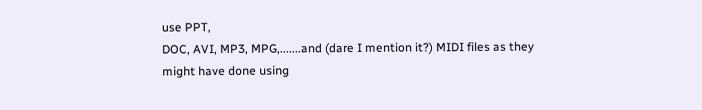use PPT,
DOC, AVI, MP3, MPG,.......and (dare I mention it?) MIDI files as they
might have done using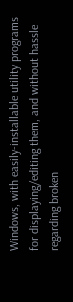Windows, with easily-installable utility programs
for displaying/editing them, and without hassle regarding broken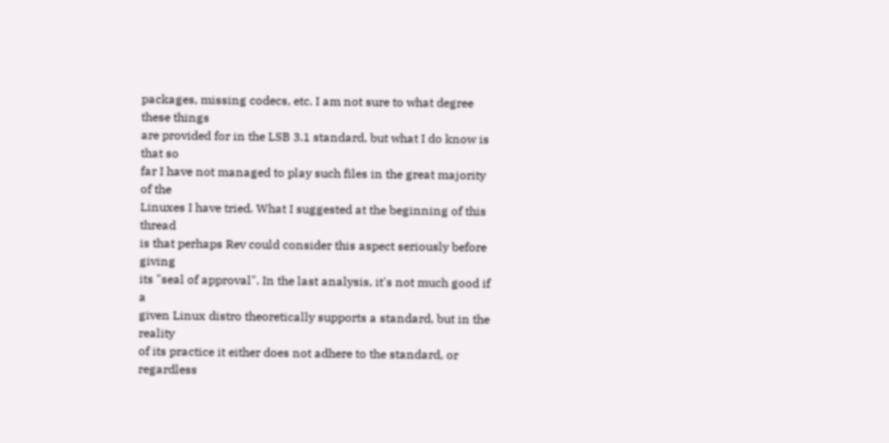packages, missing codecs, etc. I am not sure to what degree these things
are provided for in the LSB 3.1 standard, but what I do know is that so
far I have not managed to play such files in the great majority of the
Linuxes I have tried. What I suggested at the beginning of this thread
is that perhaps Rev could consider this aspect seriously before giving
its "seal of approval". In the last analysis, it's not much good if a
given Linux distro theoretically supports a standard, but in the reality
of its practice it either does not adhere to the standard, or regardless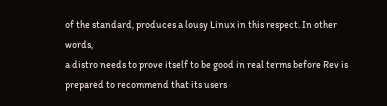of the standard, produces a lousy Linux in this respect. In other words,
a distro needs to prove itself to be good in real terms before Rev is
prepared to recommend that its users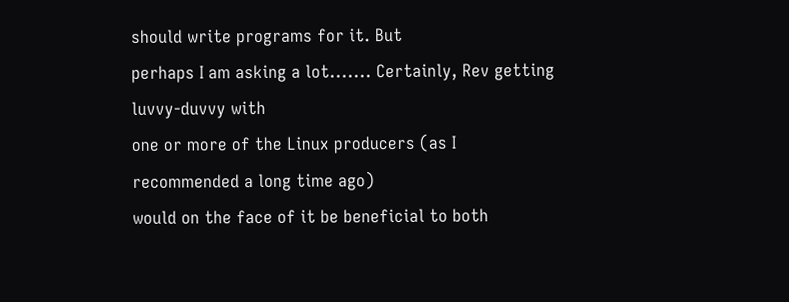should write programs for it. But
perhaps I am asking a lot....... Certainly, Rev getting luvvy-duvvy with
one or more of the Linux producers (as I recommended a long time ago)
would on the face of it be beneficial to both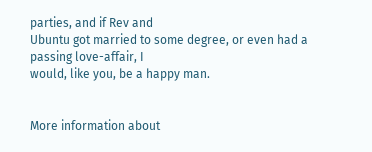parties, and if Rev and
Ubuntu got married to some degree, or even had a passing love-affair, I
would, like you, be a happy man.


More information about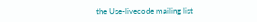the Use-livecode mailing list